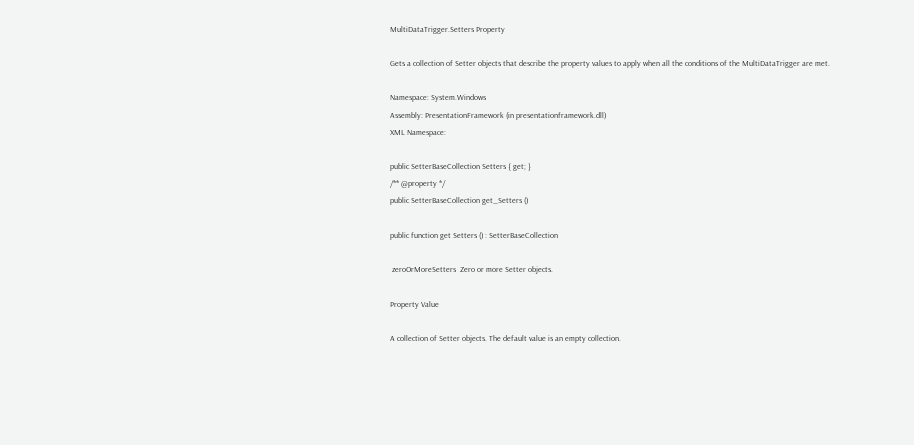MultiDataTrigger.Setters Property

Gets a collection of Setter objects that describe the property values to apply when all the conditions of the MultiDataTrigger are met.

Namespace: System.Windows
Assembly: PresentationFramework (in presentationframework.dll)
XML Namespace:

public SetterBaseCollection Setters { get; }
/** @property */
public SetterBaseCollection get_Setters ()

public function get Setters () : SetterBaseCollection

 zeroOrMoreSetters  Zero or more Setter objects.

Property Value

A collection of Setter objects. The default value is an empty collection.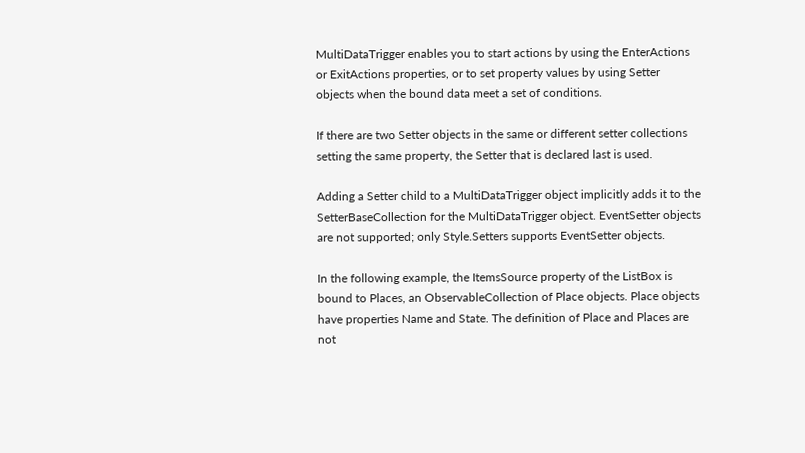MultiDataTrigger enables you to start actions by using the EnterActions or ExitActions properties, or to set property values by using Setter objects when the bound data meet a set of conditions.

If there are two Setter objects in the same or different setter collections setting the same property, the Setter that is declared last is used.

Adding a Setter child to a MultiDataTrigger object implicitly adds it to the SetterBaseCollection for the MultiDataTrigger object. EventSetter objects are not supported; only Style.Setters supports EventSetter objects.

In the following example, the ItemsSource property of the ListBox is bound to Places, an ObservableCollection of Place objects. Place objects have properties Name and State. The definition of Place and Places are not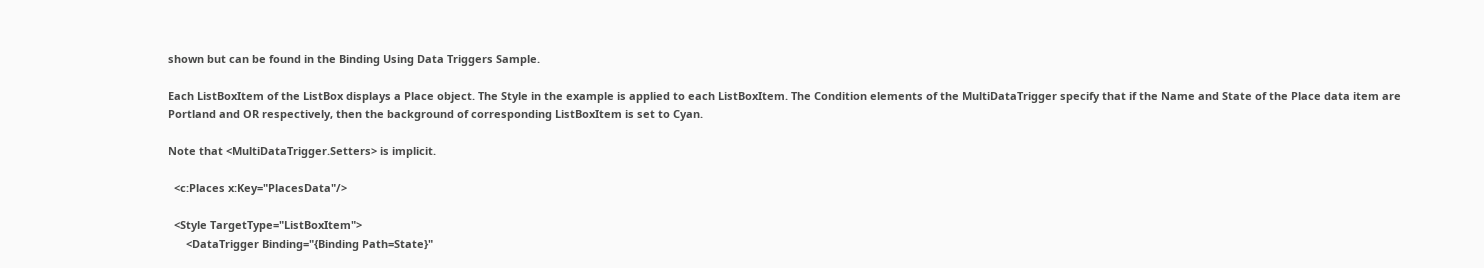shown but can be found in the Binding Using Data Triggers Sample.

Each ListBoxItem of the ListBox displays a Place object. The Style in the example is applied to each ListBoxItem. The Condition elements of the MultiDataTrigger specify that if the Name and State of the Place data item are Portland and OR respectively, then the background of corresponding ListBoxItem is set to Cyan.

Note that <MultiDataTrigger.Setters> is implicit.

  <c:Places x:Key="PlacesData"/>

  <Style TargetType="ListBoxItem">
      <DataTrigger Binding="{Binding Path=State}"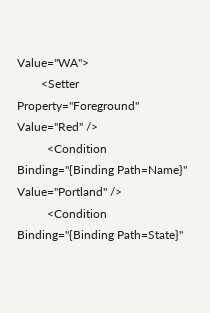Value="WA">
        <Setter Property="Foreground" Value="Red" />
          <Condition Binding="{Binding Path=Name}" Value="Portland" />
          <Condition Binding="{Binding Path=State}"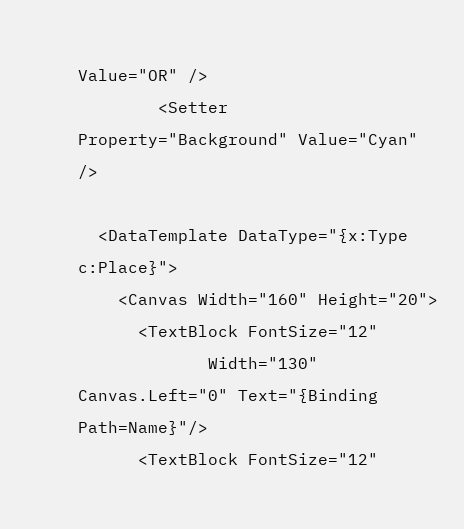Value="OR" />
        <Setter Property="Background" Value="Cyan" />

  <DataTemplate DataType="{x:Type c:Place}">
    <Canvas Width="160" Height="20">
      <TextBlock FontSize="12"
             Width="130" Canvas.Left="0" Text="{Binding Path=Name}"/>
      <TextBlock FontSize="12"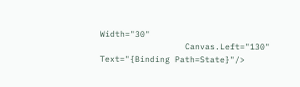Width="30"
                 Canvas.Left="130" Text="{Binding Path=State}"/>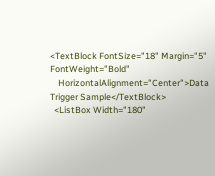<TextBlock FontSize="18" Margin="5" FontWeight="Bold"
    HorizontalAlignment="Center">Data Trigger Sample</TextBlock>
  <ListBox Width="180"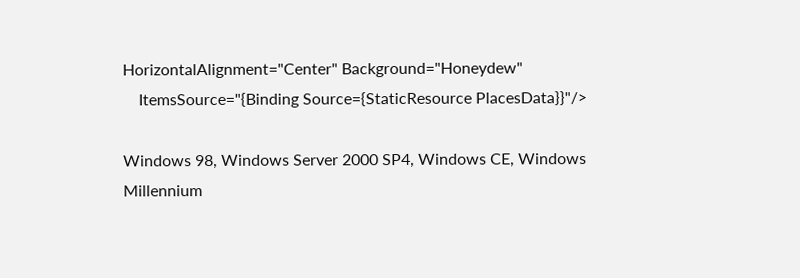HorizontalAlignment="Center" Background="Honeydew"
    ItemsSource="{Binding Source={StaticResource PlacesData}}"/>

Windows 98, Windows Server 2000 SP4, Windows CE, Windows Millennium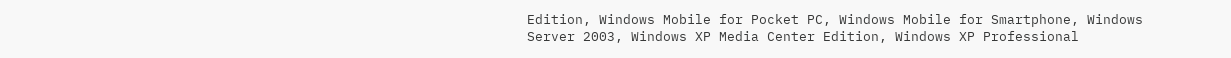Edition, Windows Mobile for Pocket PC, Windows Mobile for Smartphone, Windows Server 2003, Windows XP Media Center Edition, Windows XP Professional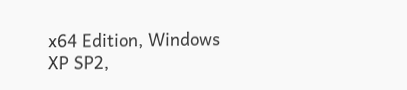x64 Edition, Windows XP SP2,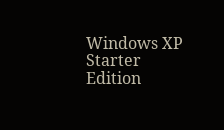Windows XP Starter Edition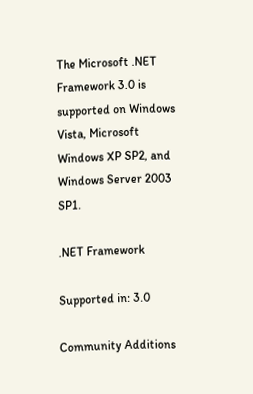The Microsoft .NET Framework 3.0 is supported on Windows Vista, Microsoft Windows XP SP2, and Windows Server 2003 SP1.

.NET Framework

Supported in: 3.0

Community Additions